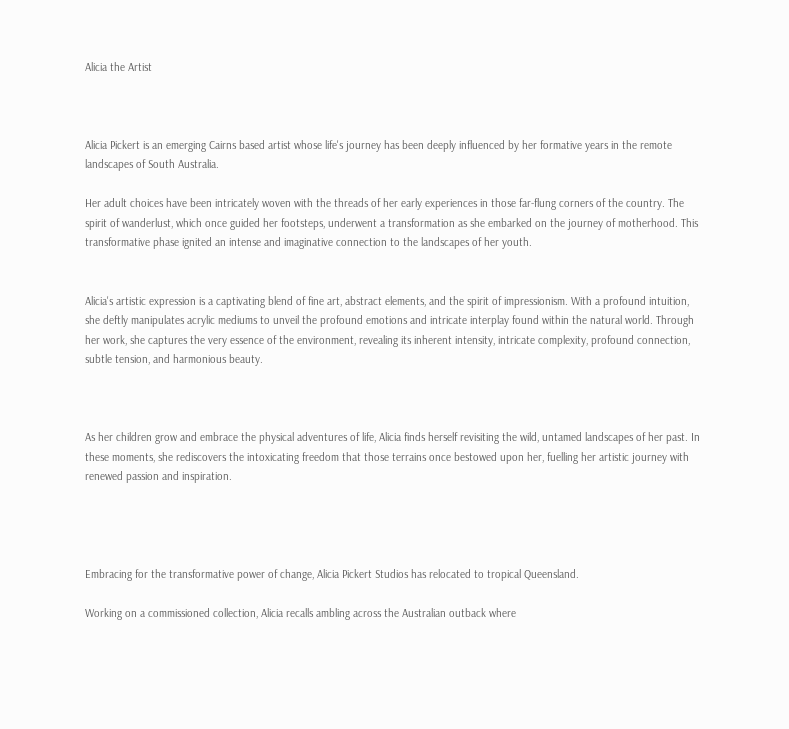Alicia the Artist



Alicia Pickert is an emerging Cairns based artist whose life's journey has been deeply influenced by her formative years in the remote landscapes of South Australia.

Her adult choices have been intricately woven with the threads of her early experiences in those far-flung corners of the country. The spirit of wanderlust, which once guided her footsteps, underwent a transformation as she embarked on the journey of motherhood. This transformative phase ignited an intense and imaginative connection to the landscapes of her youth.


Alicia's artistic expression is a captivating blend of fine art, abstract elements, and the spirit of impressionism. With a profound intuition, she deftly manipulates acrylic mediums to unveil the profound emotions and intricate interplay found within the natural world. Through her work, she captures the very essence of the environment, revealing its inherent intensity, intricate complexity, profound connection, subtle tension, and harmonious beauty.



As her children grow and embrace the physical adventures of life, Alicia finds herself revisiting the wild, untamed landscapes of her past. In these moments, she rediscovers the intoxicating freedom that those terrains once bestowed upon her, fuelling her artistic journey with renewed passion and inspiration.




Embracing for the transformative power of change, Alicia Pickert Studios has relocated to tropical Queensland.

Working on a commissioned collection, Alicia recalls ambling across the Australian outback where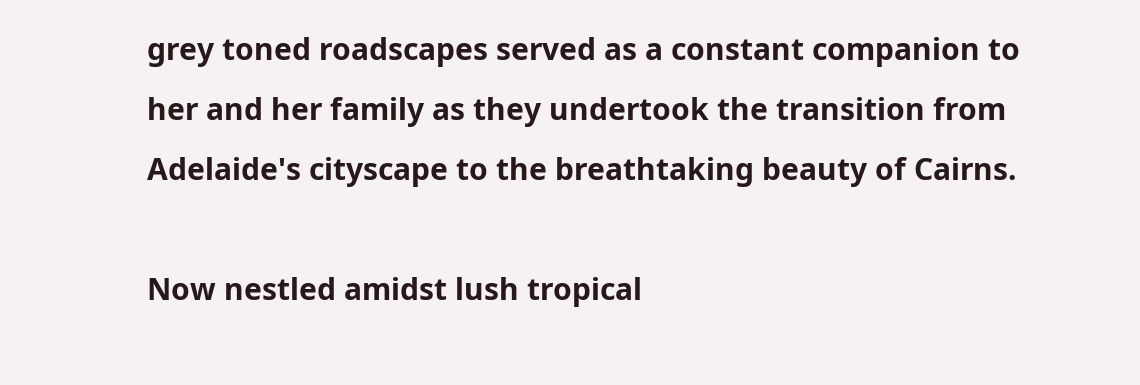grey toned roadscapes served as a constant companion to her and her family as they undertook the transition from Adelaide's cityscape to the breathtaking beauty of Cairns.

Now nestled amidst lush tropical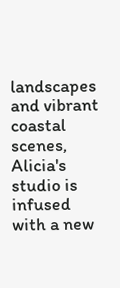landscapes and vibrant coastal scenes, Alicia's studio is infused with a new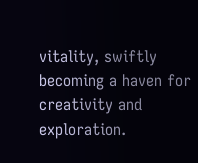vitality, swiftly becoming a haven for creativity and exploration.